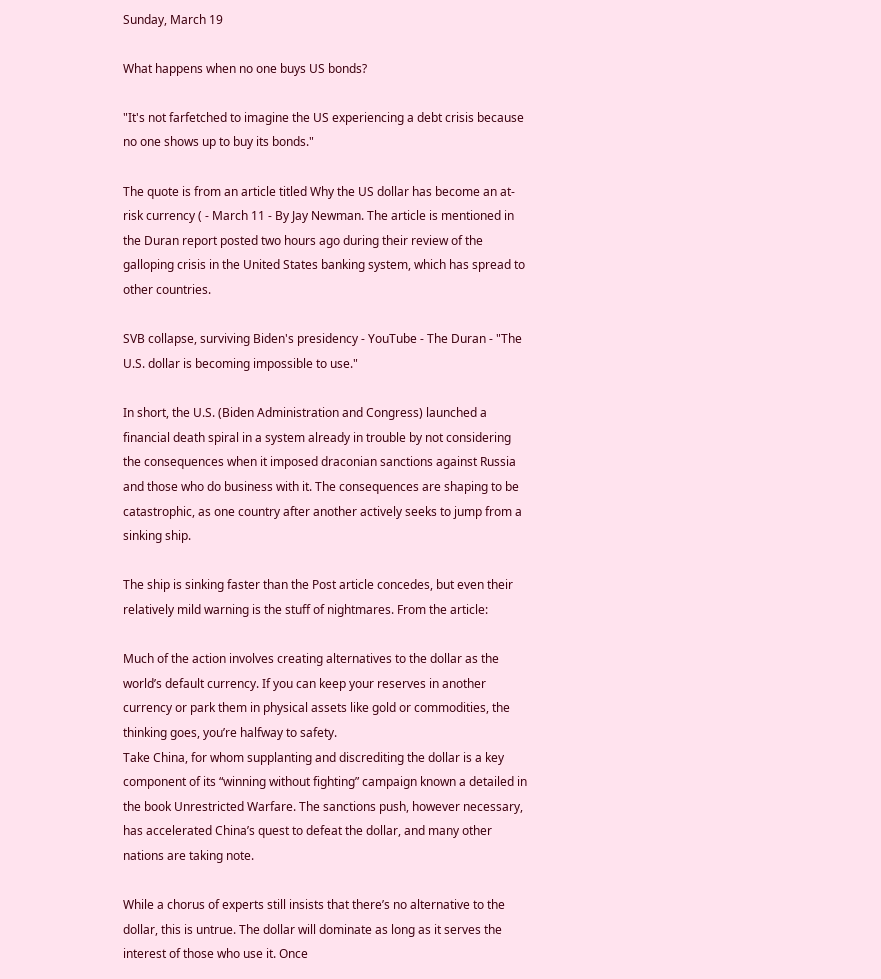Sunday, March 19

What happens when no one buys US bonds?

"It's not farfetched to imagine the US experiencing a debt crisis because no one shows up to buy its bonds."

The quote is from an article titled Why the US dollar has become an at-risk currency ( - March 11 - By Jay Newman. The article is mentioned in the Duran report posted two hours ago during their review of the galloping crisis in the United States banking system, which has spread to other countries.

SVB collapse, surviving Biden's presidency - YouTube - The Duran - "The U.S. dollar is becoming impossible to use."

In short, the U.S. (Biden Administration and Congress) launched a financial death spiral in a system already in trouble by not considering the consequences when it imposed draconian sanctions against Russia and those who do business with it. The consequences are shaping to be catastrophic, as one country after another actively seeks to jump from a sinking ship.

The ship is sinking faster than the Post article concedes, but even their relatively mild warning is the stuff of nightmares. From the article:

Much of the action involves creating alternatives to the dollar as the world’s default currency. If you can keep your reserves in another currency or park them in physical assets like gold or commodities, the thinking goes, you’re halfway to safety.
Take China, for whom supplanting and discrediting the dollar is a key component of its “winning without fighting” campaign known a detailed in the book Unrestricted Warfare. The sanctions push, however necessary, has accelerated China’s quest to defeat the dollar, and many other nations are taking note.

While a chorus of experts still insists that there’s no alternative to the dollar, this is untrue. The dollar will dominate as long as it serves the interest of those who use it. Once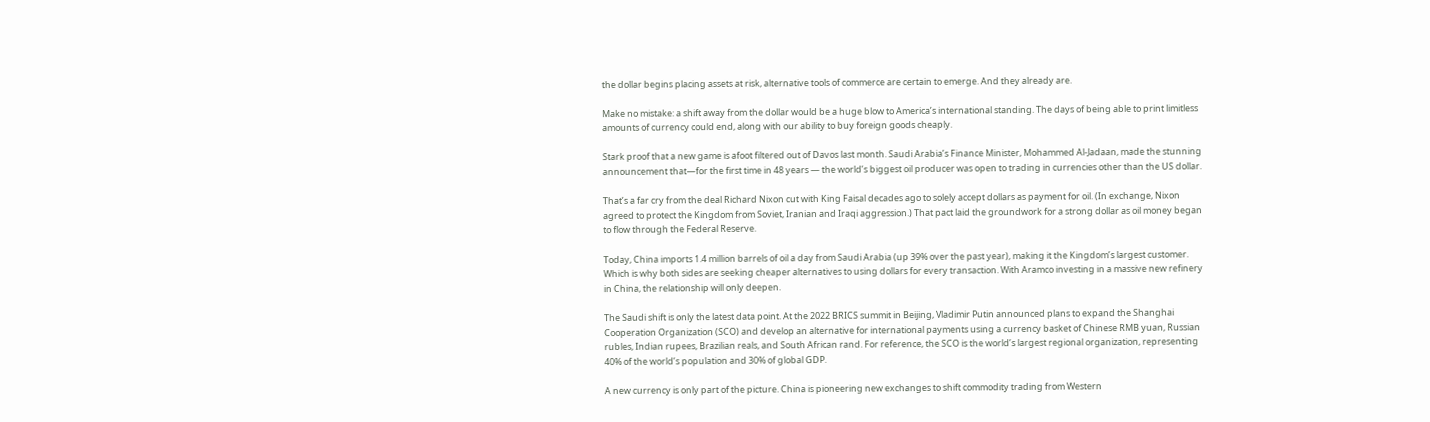the dollar begins placing assets at risk, alternative tools of commerce are certain to emerge. And they already are.

Make no mistake: a shift away from the dollar would be a huge blow to America’s international standing. The days of being able to print limitless amounts of currency could end, along with our ability to buy foreign goods cheaply.

Stark proof that a new game is afoot filtered out of Davos last month. Saudi Arabia’s Finance Minister, Mohammed Al-Jadaan, made the stunning announcement that—for the first time in 48 years — the world’s biggest oil producer was open to trading in currencies other than the US dollar.

That’s a far cry from the deal Richard Nixon cut with King Faisal decades ago to solely accept dollars as payment for oil. (In exchange, Nixon agreed to protect the Kingdom from Soviet, Iranian and Iraqi aggression.) That pact laid the groundwork for a strong dollar as oil money began to flow through the Federal Reserve.

Today, China imports 1.4 million barrels of oil a day from Saudi Arabia (up 39% over the past year), making it the Kingdom’s largest customer. Which is why both sides are seeking cheaper alternatives to using dollars for every transaction. With Aramco investing in a massive new refinery in China, the relationship will only deepen.

The Saudi shift is only the latest data point. At the 2022 BRICS summit in Beijing, Vladimir Putin announced plans to expand the Shanghai Cooperation Organization (SCO) and develop an alternative for international payments using a currency basket of Chinese RMB yuan, Russian rubles, Indian rupees, Brazilian reals, and South African rand. For reference, the SCO is the world’s largest regional organization, representing 40% of the world’s population and 30% of global GDP.

A new currency is only part of the picture. China is pioneering new exchanges to shift commodity trading from Western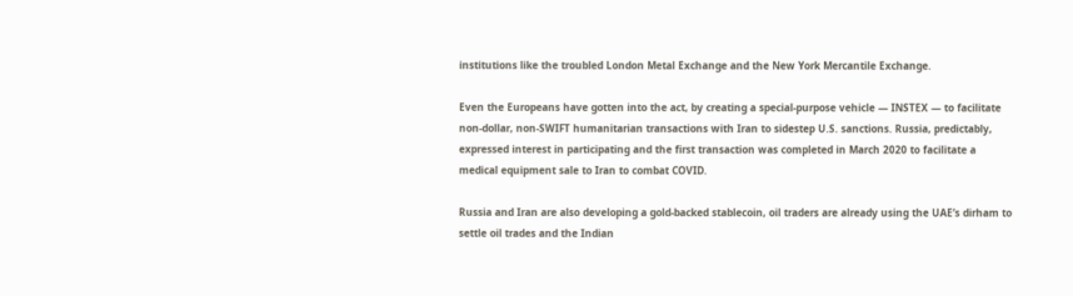institutions like the troubled London Metal Exchange and the New York Mercantile Exchange.

Even the Europeans have gotten into the act, by creating a special-purpose vehicle — INSTEX — to facilitate non-dollar, non-SWIFT humanitarian transactions with Iran to sidestep U.S. sanctions. Russia, predictably, expressed interest in participating and the first transaction was completed in March 2020 to facilitate a medical equipment sale to Iran to combat COVID.

Russia and Iran are also developing a gold-backed stablecoin, oil traders are already using the UAE’s dirham to settle oil trades and the Indian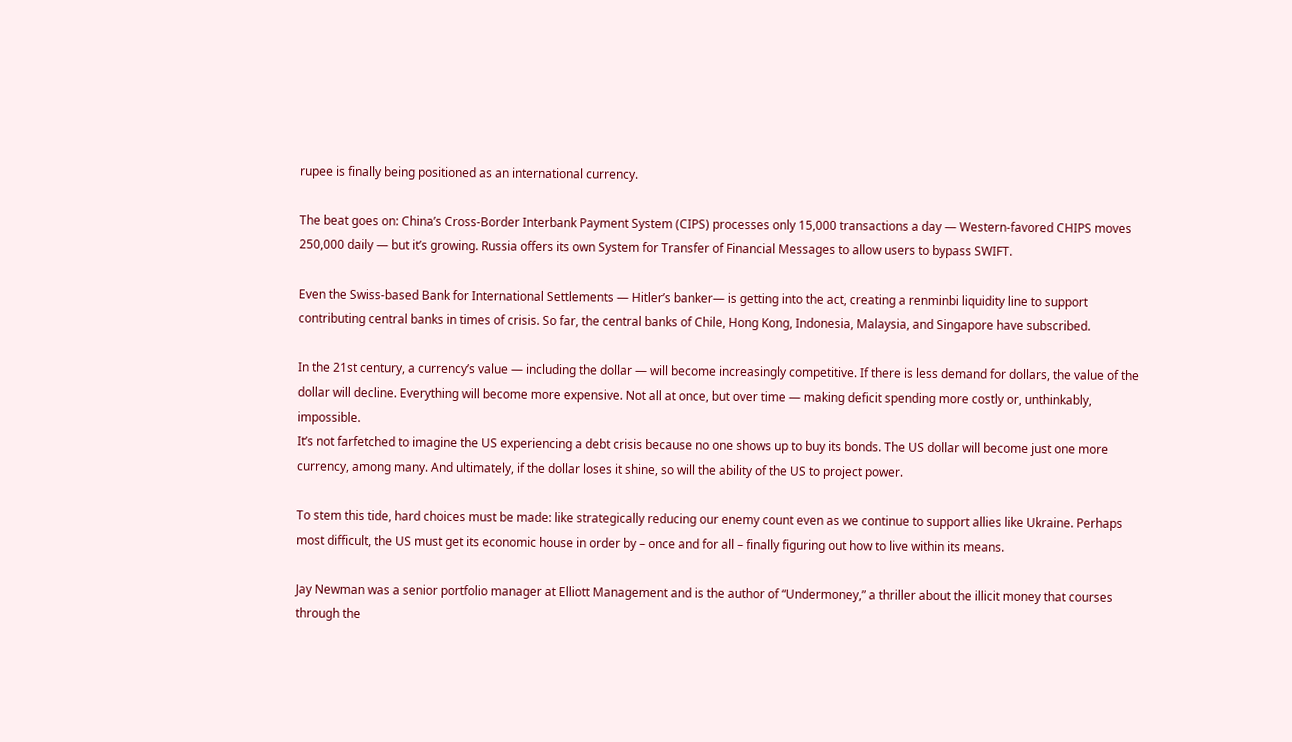rupee is finally being positioned as an international currency.

The beat goes on: China’s Cross-Border Interbank Payment System (CIPS) processes only 15,000 transactions a day — Western-favored CHIPS moves 250,000 daily — but it’s growing. Russia offers its own System for Transfer of Financial Messages to allow users to bypass SWIFT.

Even the Swiss-based Bank for International Settlements — Hitler’s banker— is getting into the act, creating a renminbi liquidity line to support contributing central banks in times of crisis. So far, the central banks of Chile, Hong Kong, Indonesia, Malaysia, and Singapore have subscribed.

In the 21st century, a currency’s value — including the dollar — will become increasingly competitive. If there is less demand for dollars, the value of the dollar will decline. Everything will become more expensive. Not all at once, but over time — making deficit spending more costly or, unthinkably, impossible.
It’s not farfetched to imagine the US experiencing a debt crisis because no one shows up to buy its bonds. The US dollar will become just one more currency, among many. And ultimately, if the dollar loses it shine, so will the ability of the US to project power.

To stem this tide, hard choices must be made: like strategically reducing our enemy count even as we continue to support allies like Ukraine. Perhaps most difficult, the US must get its economic house in order by – once and for all – finally figuring out how to live within its means.

Jay Newman was a senior portfolio manager at Elliott Management and is the author of “Undermoney,” a thriller about the illicit money that courses through the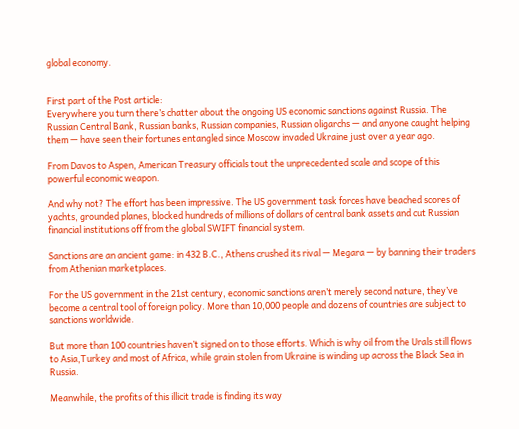global economy.


First part of the Post article:
Everywhere you turn there’s chatter about the ongoing US economic sanctions against Russia. The Russian Central Bank, Russian banks, Russian companies, Russian oligarchs — and anyone caught helping them — have seen their fortunes entangled since Moscow invaded Ukraine just over a year ago.

From Davos to Aspen, American Treasury officials tout the unprecedented scale and scope of this powerful economic weapon.

And why not? The effort has been impressive. The US government task forces have beached scores of yachts, grounded planes, blocked hundreds of millions of dollars of central bank assets and cut Russian financial institutions off from the global SWIFT financial system.

Sanctions are an ancient game: in 432 B.C., Athens crushed its rival — Megara — by banning their traders from Athenian marketplaces.

For the US government in the 21st century, economic sanctions aren’t merely second nature, they’ve become a central tool of foreign policy. More than 10,000 people and dozens of countries are subject to sanctions worldwide.

But more than 100 countries haven’t signed on to those efforts. Which is why oil from the Urals still flows to Asia,Turkey and most of Africa, while grain stolen from Ukraine is winding up across the Black Sea in Russia.

Meanwhile, the profits of this illicit trade is finding its way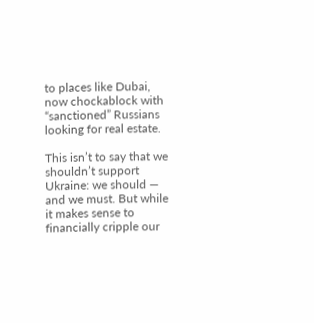to places like Dubai, now chockablock with “sanctioned” Russians looking for real estate.

This isn’t to say that we shouldn’t support Ukraine: we should — and we must. But while it makes sense to financially cripple our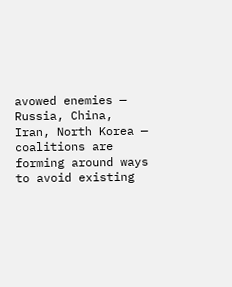avowed enemies — Russia, China, Iran, North Korea — coalitions are forming around ways to avoid existing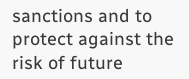sanctions and to protect against the risk of future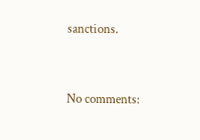sanctions.


No comments: